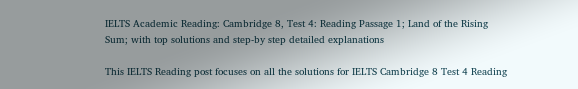IELTS Academic Reading: Cambridge 8, Test 4: Reading Passage 1; Land of the Rising Sum; with top solutions and step-by step detailed explanations

This IELTS Reading post focuses on all the solutions for IELTS Cambridge 8 Test 4 Reading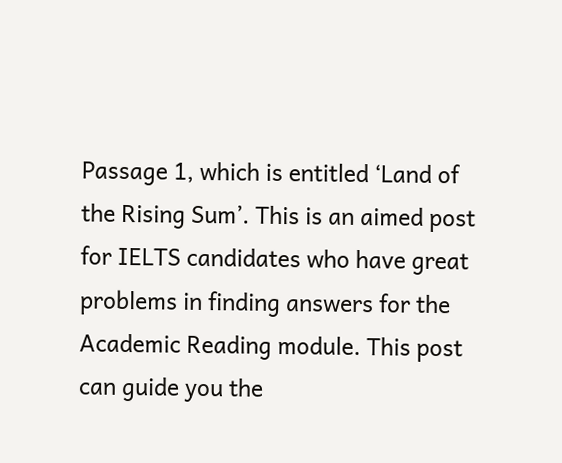Passage 1, which is entitled ‘Land of the Rising Sum’. This is an aimed post for IELTS candidates who have great problems in finding answers for the Academic Reading module. This post can guide you the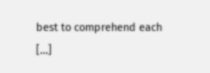best to comprehend each […]